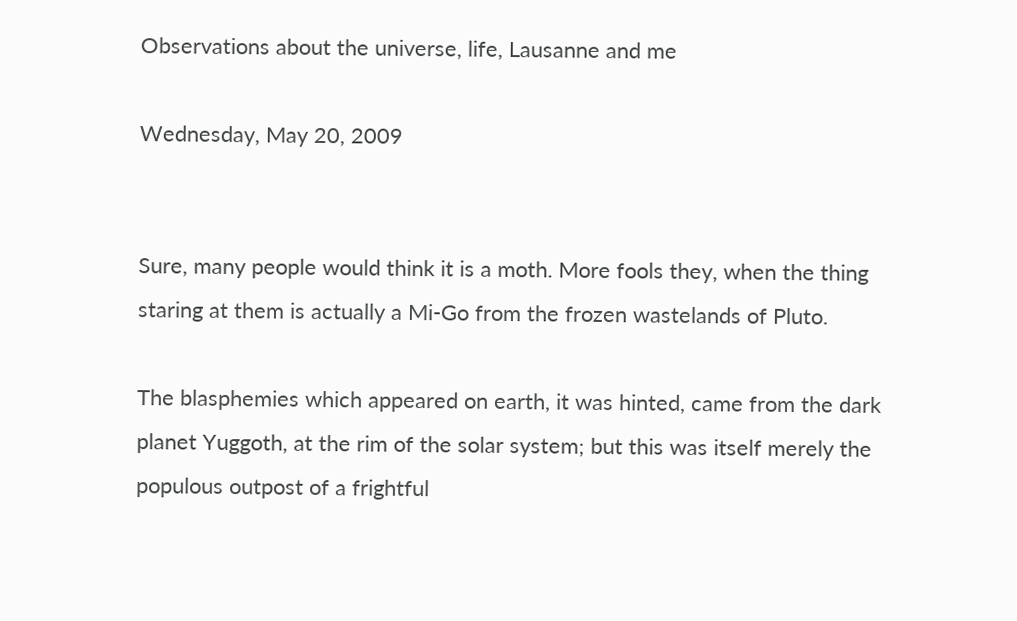Observations about the universe, life, Lausanne and me

Wednesday, May 20, 2009


Sure, many people would think it is a moth. More fools they, when the thing staring at them is actually a Mi-Go from the frozen wastelands of Pluto.

The blasphemies which appeared on earth, it was hinted, came from the dark planet Yuggoth, at the rim of the solar system; but this was itself merely the populous outpost of a frightful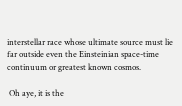interstellar race whose ultimate source must lie far outside even the Einsteinian space-time continuum or greatest known cosmos.

 Oh aye, it is the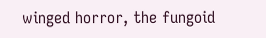winged horror, the fungoid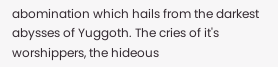abomination which hails from the darkest abysses of Yuggoth. The cries of it's worshippers, the hideous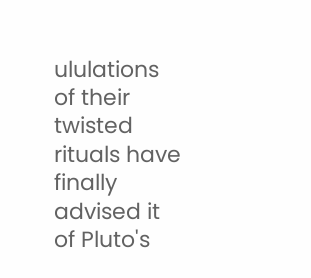ululations of their twisted rituals have finally advised it of Pluto's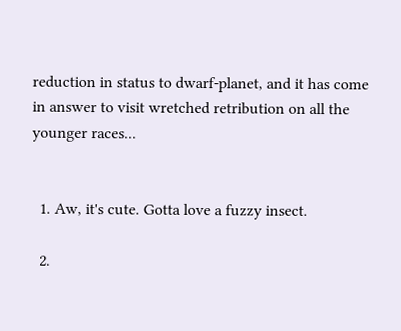reduction in status to dwarf-planet, and it has come in answer to visit wretched retribution on all the younger races...


  1. Aw, it's cute. Gotta love a fuzzy insect.

  2.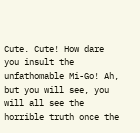Cute. Cute! How dare you insult the unfathomable Mi-Go! Ah, but you will see, you will all see the horrible truth once the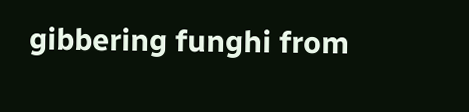gibbering funghi from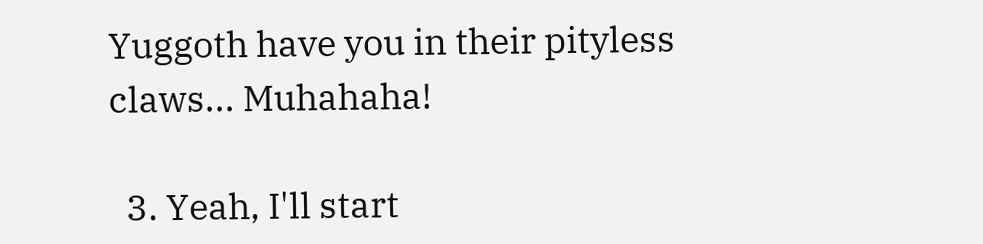Yuggoth have you in their pityless claws... Muhahaha!

  3. Yeah, I'll start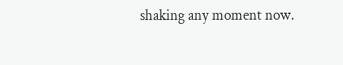shaking any moment now.